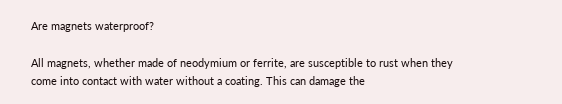Are magnets waterproof?

All magnets, whether made of neodymium or ferrite, are susceptible to rust when they come into contact with water without a coating. This can damage the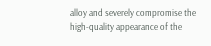alloy and severely compromise the high-quality appearance of the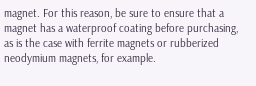magnet. For this reason, be sure to ensure that a magnet has a waterproof coating before purchasing, as is the case with ferrite magnets or rubberized neodymium magnets, for example.